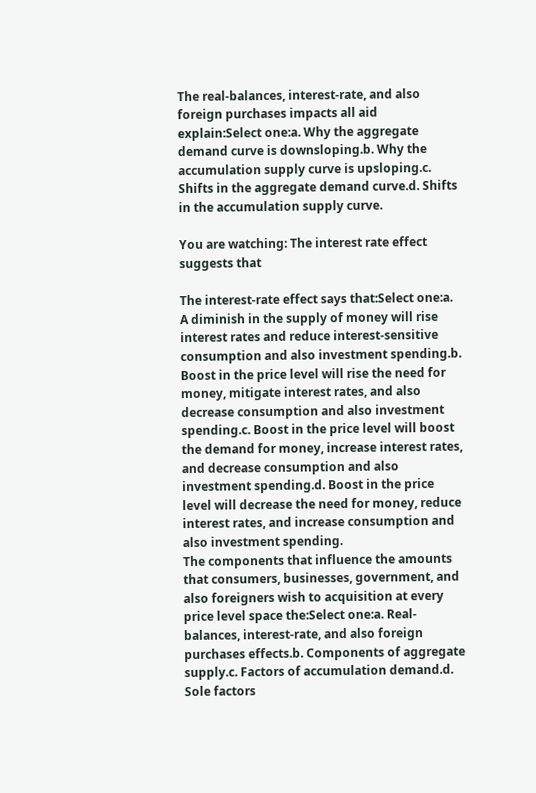The real-balances, interest-rate, and also foreign purchases impacts all aid explain:Select one:a. Why the aggregate demand curve is downsloping.b. Why the accumulation supply curve is upsloping.c. Shifts in the aggregate demand curve.d. Shifts in the accumulation supply curve.

You are watching: The interest rate effect suggests that

The interest-rate effect says that:Select one:a. A diminish in the supply of money will rise interest rates and reduce interest-sensitive consumption and also investment spending.b. Boost in the price level will rise the need for money, mitigate interest rates, and also decrease consumption and also investment spending.c. Boost in the price level will boost the demand for money, increase interest rates, and decrease consumption and also investment spending.d. Boost in the price level will decrease the need for money, reduce interest rates, and increase consumption and also investment spending.
The components that influence the amounts that consumers, businesses, government, and also foreigners wish to acquisition at every price level space the:Select one:a. Real-balances, interest-rate, and also foreign purchases effects.b. Components of aggregate supply.c. Factors of accumulation demand.d. Sole factors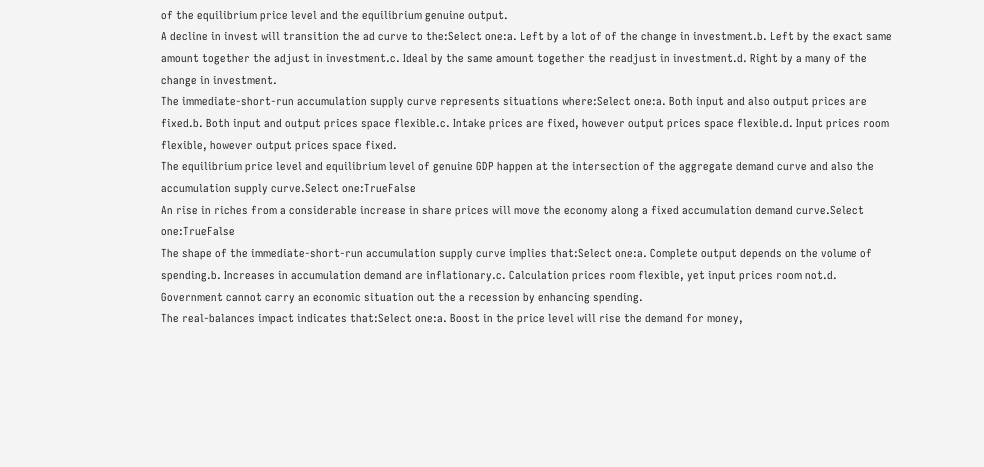of the equilibrium price level and the equilibrium genuine output.
A decline in invest will transition the ad curve to the:Select one:a. Left by a lot of of the change in investment.b. Left by the exact same amount together the adjust in investment.c. Ideal by the same amount together the readjust in investment.d. Right by a many of the change in investment.
The immediate-short-run accumulation supply curve represents situations where:Select one:a. Both input and also output prices are fixed.b. Both input and output prices space flexible.c. Intake prices are fixed, however output prices space flexible.d. Input prices room flexible, however output prices space fixed.
The equilibrium price level and equilibrium level of genuine GDP happen at the intersection of the aggregate demand curve and also the accumulation supply curve.Select one:TrueFalse
An rise in riches from a considerable increase in share prices will move the economy along a fixed accumulation demand curve.Select one:TrueFalse
The shape of the immediate-short-run accumulation supply curve implies that:Select one:a. Complete output depends on the volume of spending.b. Increases in accumulation demand are inflationary.c. Calculation prices room flexible, yet input prices room not.d. Government cannot carry an economic situation out the a recession by enhancing spending.
The real-balances impact indicates that:Select one:a. Boost in the price level will rise the demand for money,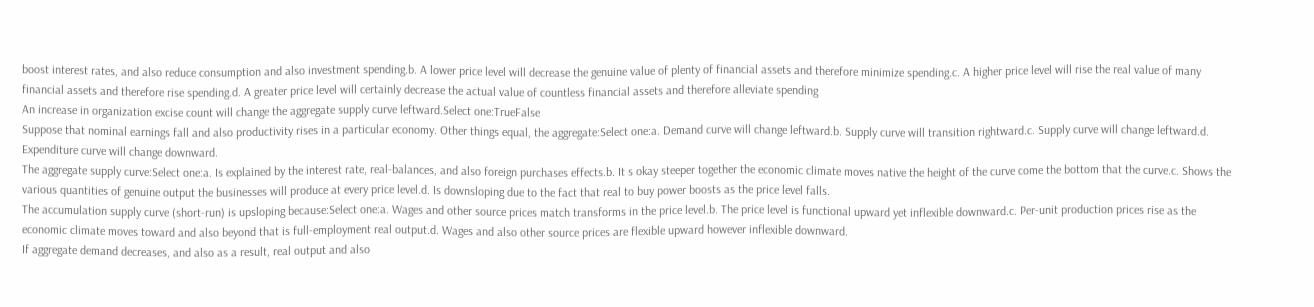boost interest rates, and also reduce consumption and also investment spending.b. A lower price level will decrease the genuine value of plenty of financial assets and therefore minimize spending.c. A higher price level will rise the real value of many financial assets and therefore rise spending.d. A greater price level will certainly decrease the actual value of countless financial assets and therefore alleviate spending
An increase in organization excise count will change the aggregate supply curve leftward.Select one:TrueFalse
Suppose that nominal earnings fall and also productivity rises in a particular economy. Other things equal, the aggregate:Select one:a. Demand curve will change leftward.b. Supply curve will transition rightward.c. Supply curve will change leftward.d. Expenditure curve will change downward.
The aggregate supply curve:Select one:a. Is explained by the interest rate, real-balances, and also foreign purchases effects.b. It s okay steeper together the economic climate moves native the height of the curve come the bottom that the curve.c. Shows the various quantities of genuine output the businesses will produce at every price level.d. Is downsloping due to the fact that real to buy power boosts as the price level falls.
The accumulation supply curve (short-run) is upsloping because:Select one:a. Wages and other source prices match transforms in the price level.b. The price level is functional upward yet inflexible downward.c. Per-unit production prices rise as the economic climate moves toward and also beyond that is full-employment real output.d. Wages and also other source prices are flexible upward however inflexible downward.
If aggregate demand decreases, and also as a result, real output and also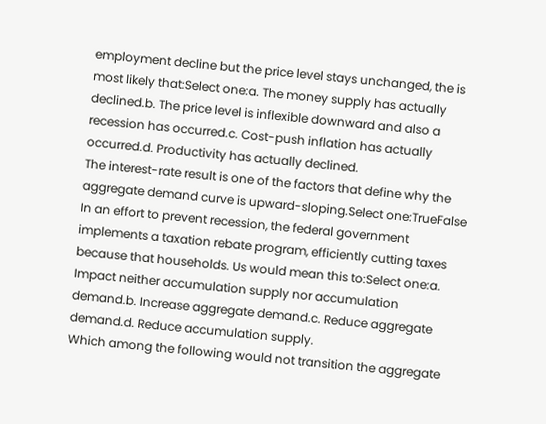employment decline but the price level stays unchanged, the is most likely that:Select one:a. The money supply has actually declined.b. The price level is inflexible downward and also a recession has occurred.c. Cost-push inflation has actually occurred.d. Productivity has actually declined.
The interest-rate result is one of the factors that define why the aggregate demand curve is upward-sloping.Select one:TrueFalse
In an effort to prevent recession, the federal government implements a taxation rebate program, efficiently cutting taxes because that households. Us would mean this to:Select one:a. Impact neither accumulation supply nor accumulation demand.b. Increase aggregate demand.c. Reduce aggregate demand.d. Reduce accumulation supply.
Which among the following would not transition the aggregate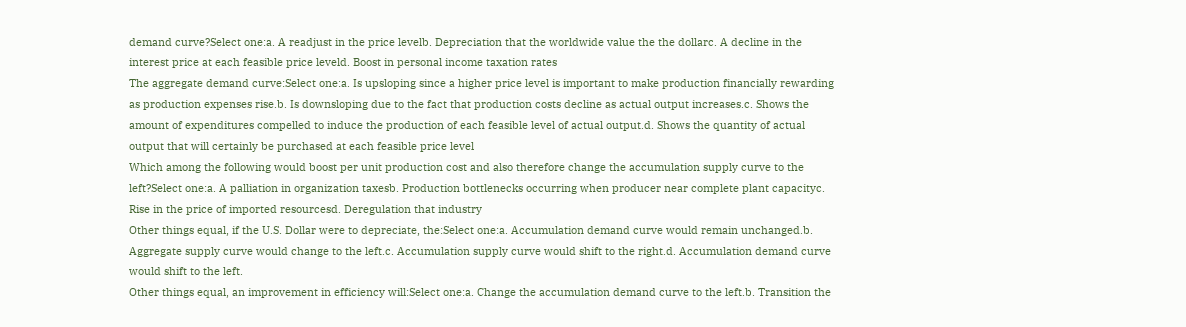demand curve?Select one:a. A readjust in the price levelb. Depreciation that the worldwide value the the dollarc. A decline in the interest price at each feasible price leveld. Boost in personal income taxation rates
The aggregate demand curve:Select one:a. Is upsloping since a higher price level is important to make production financially rewarding as production expenses rise.b. Is downsloping due to the fact that production costs decline as actual output increases.c. Shows the amount of expenditures compelled to induce the production of each feasible level of actual output.d. Shows the quantity of actual output that will certainly be purchased at each feasible price level
Which among the following would boost per unit production cost and also therefore change the accumulation supply curve to the left?Select one:a. A palliation in organization taxesb. Production bottlenecks occurring when producer near complete plant capacityc. Rise in the price of imported resourcesd. Deregulation that industry
Other things equal, if the U.S. Dollar were to depreciate, the:Select one:a. Accumulation demand curve would remain unchanged.b. Aggregate supply curve would change to the left.c. Accumulation supply curve would shift to the right.d. Accumulation demand curve would shift to the left.
Other things equal, an improvement in efficiency will:Select one:a. Change the accumulation demand curve to the left.b. Transition the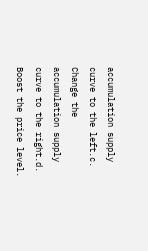accumulation supply curve to the left.c. Change the accumulation supply curve to the right.d. Boost the price level.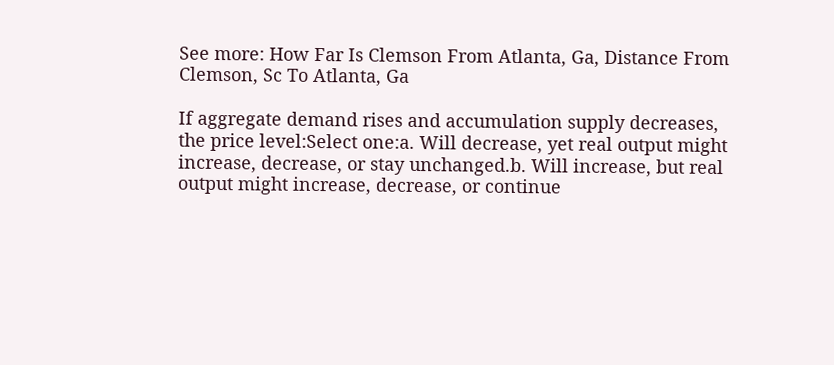See more: How Far Is Clemson From Atlanta, Ga, Distance From Clemson, Sc To Atlanta, Ga

If aggregate demand rises and accumulation supply decreases, the price level:Select one:a. Will decrease, yet real output might increase, decrease, or stay unchanged.b. Will increase, but real output might increase, decrease, or continue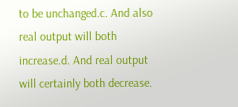to be unchanged.c. And also real output will both increase.d. And real output will certainly both decrease.